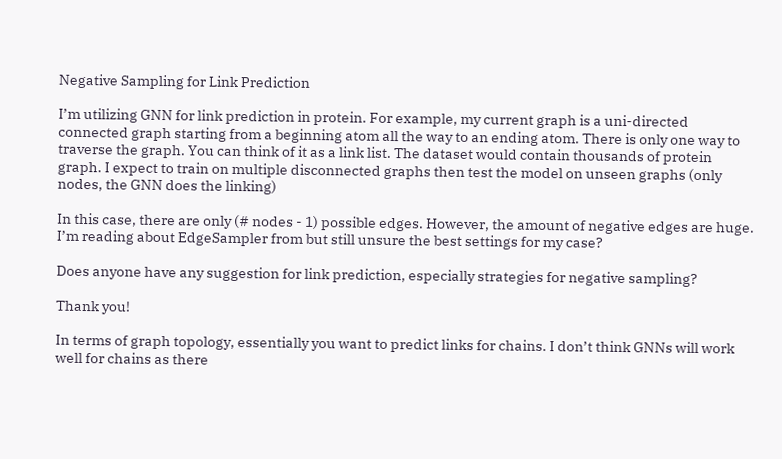Negative Sampling for Link Prediction

I’m utilizing GNN for link prediction in protein. For example, my current graph is a uni-directed connected graph starting from a beginning atom all the way to an ending atom. There is only one way to traverse the graph. You can think of it as a link list. The dataset would contain thousands of protein graph. I expect to train on multiple disconnected graphs then test the model on unseen graphs (only nodes, the GNN does the linking)

In this case, there are only (# nodes - 1) possible edges. However, the amount of negative edges are huge. I’m reading about EdgeSampler from but still unsure the best settings for my case?

Does anyone have any suggestion for link prediction, especially strategies for negative sampling?

Thank you!

In terms of graph topology, essentially you want to predict links for chains. I don’t think GNNs will work well for chains as there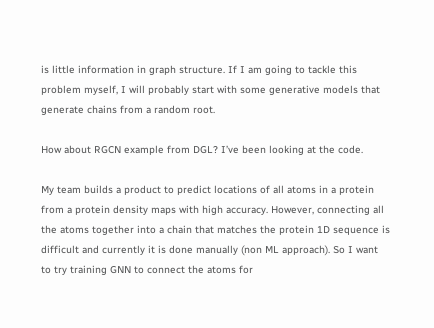is little information in graph structure. If I am going to tackle this problem myself, I will probably start with some generative models that generate chains from a random root.

How about RGCN example from DGL? I’ve been looking at the code.

My team builds a product to predict locations of all atoms in a protein from a protein density maps with high accuracy. However, connecting all the atoms together into a chain that matches the protein 1D sequence is difficult and currently it is done manually (non ML approach). So I want to try training GNN to connect the atoms for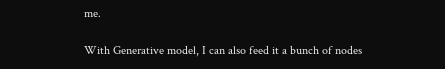me.

With Generative model, I can also feed it a bunch of nodes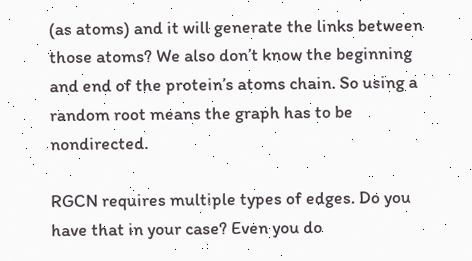(as atoms) and it will generate the links between those atoms? We also don’t know the beginning and end of the protein’s atoms chain. So using a random root means the graph has to be nondirected.

RGCN requires multiple types of edges. Do you have that in your case? Even you do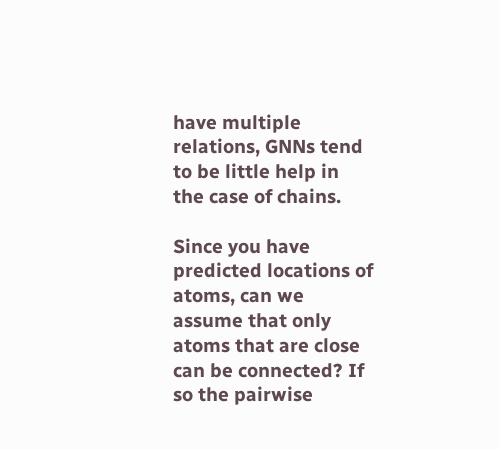have multiple relations, GNNs tend to be little help in the case of chains.

Since you have predicted locations of atoms, can we assume that only atoms that are close can be connected? If so the pairwise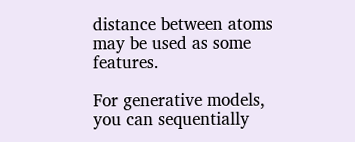distance between atoms may be used as some features.

For generative models, you can sequentially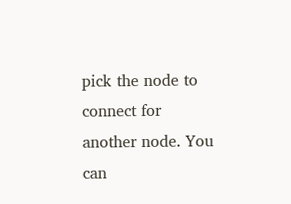pick the node to connect for another node. You can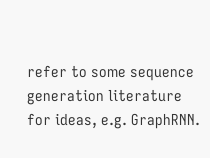refer to some sequence generation literature for ideas, e.g. GraphRNN.